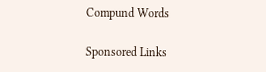Compund Words

Sponsored Links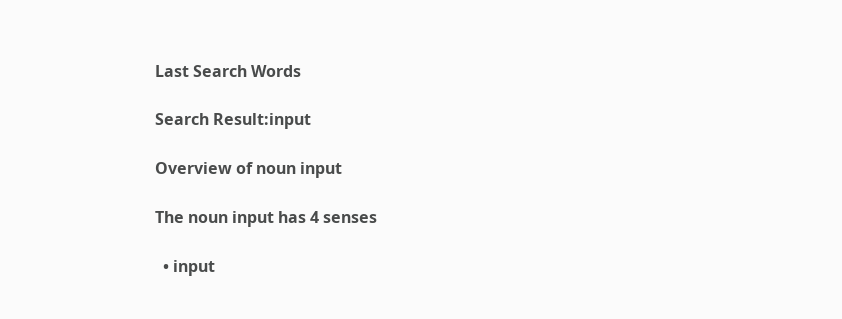Last Search Words

Search Result:input

Overview of noun input

The noun input has 4 senses

  • input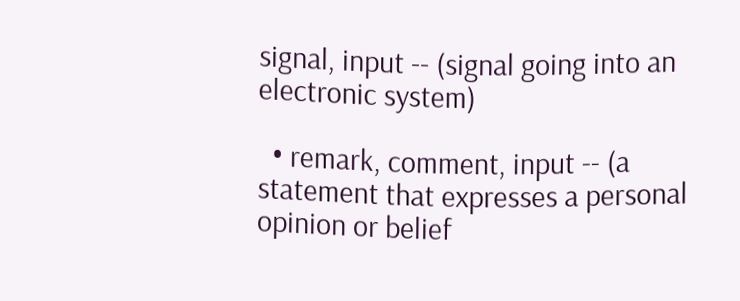signal, input -- (signal going into an electronic system)

  • remark, comment, input -- (a statement that expresses a personal opinion or belief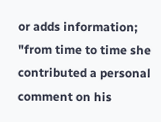or adds information; "from time to time she contributed a personal comment on his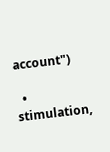account")

  • stimulation,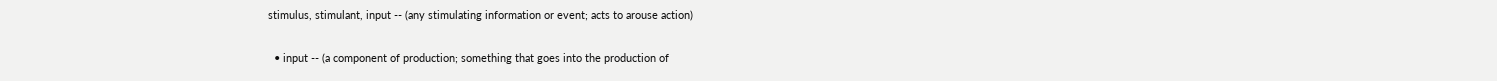stimulus, stimulant, input -- (any stimulating information or event; acts to arouse action)

  • input -- (a component of production; something that goes into the production of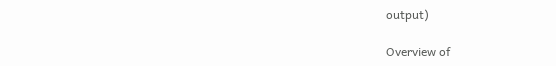output)

Overview of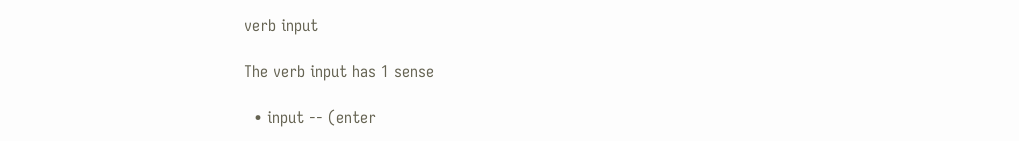verb input

The verb input has 1 sense

  • input -- (enter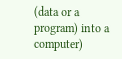(data or a program) into a computer)